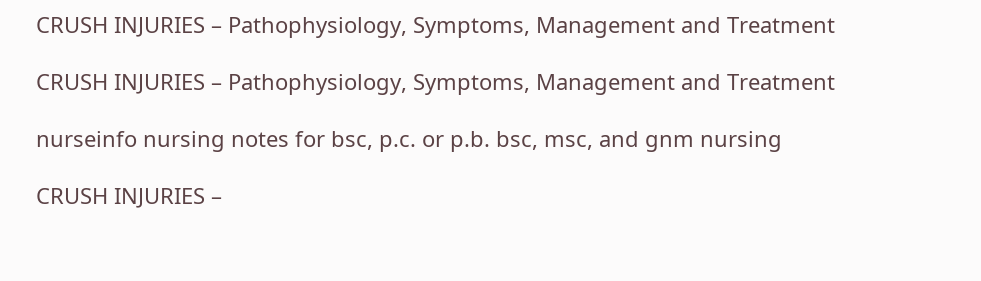CRUSH INJURIES – Pathophysiology, Symptoms, Management and Treatment

CRUSH INJURIES – Pathophysiology, Symptoms, Management and Treatment

nurseinfo nursing notes for bsc, p.c. or p.b. bsc, msc, and gnm nursing

CRUSH INJURIES –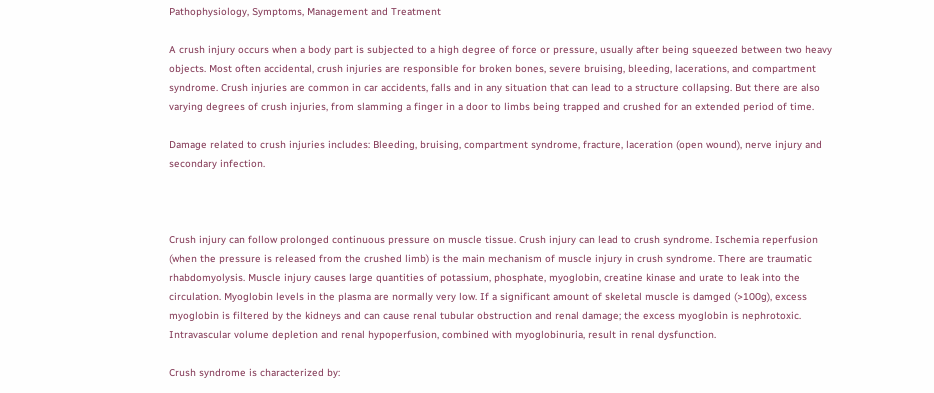Pathophysiology, Symptoms, Management and Treatment

A crush injury occurs when a body part is subjected to a high degree of force or pressure, usually after being squeezed between two heavy objects. Most often accidental, crush injuries are responsible for broken bones, severe bruising, bleeding, lacerations, and compartment syndrome. Crush injuries are common in car accidents, falls and in any situation that can lead to a structure collapsing. But there are also varying degrees of crush injuries, from slamming a finger in a door to limbs being trapped and crushed for an extended period of time.

Damage related to crush injuries includes: Bleeding, bruising, compartment syndrome, fracture, laceration (open wound), nerve injury and secondary infection.



Crush injury can follow prolonged continuous pressure on muscle tissue. Crush injury can lead to crush syndrome. Ischemia reperfusion (when the pressure is released from the crushed limb) is the main mechanism of muscle injury in crush syndrome. There are traumatic rhabdomyolysis. Muscle injury causes large quantities of potassium, phosphate, myoglobin, creatine kinase and urate to leak into the circulation. Myoglobin levels in the plasma are normally very low. If a significant amount of skeletal muscle is damged (>100g), excess myoglobin is filtered by the kidneys and can cause renal tubular obstruction and renal damage; the excess myoglobin is nephrotoxic. Intravascular volume depletion and renal hypoperfusion, combined with myoglobinuria, result in renal dysfunction.

Crush syndrome is characterized by: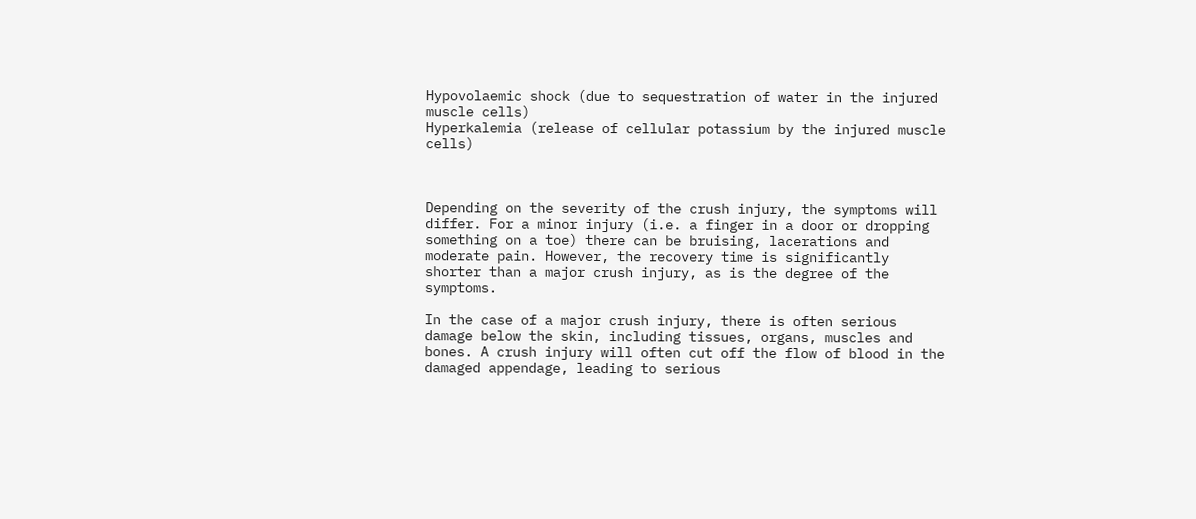Hypovolaemic shock (due to sequestration of water in the injured muscle cells)
Hyperkalemia (release of cellular potassium by the injured muscle cells)



Depending on the severity of the crush injury, the symptoms will differ. For a minor injury (i.e. a finger in a door or dropping something on a toe) there can be bruising, lacerations and moderate pain. However, the recovery time is significantly shorter than a major crush injury, as is the degree of the symptoms.

In the case of a major crush injury, there is often serious damage below the skin, including tissues, organs, muscles and bones. A crush injury will often cut off the flow of blood in the damaged appendage, leading to serious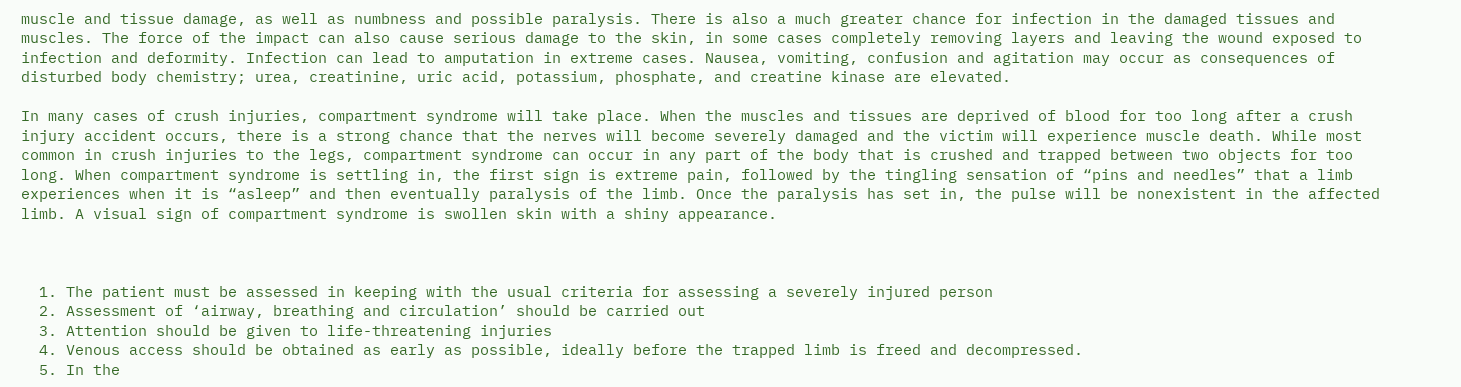muscle and tissue damage, as well as numbness and possible paralysis. There is also a much greater chance for infection in the damaged tissues and muscles. The force of the impact can also cause serious damage to the skin, in some cases completely removing layers and leaving the wound exposed to infection and deformity. Infection can lead to amputation in extreme cases. Nausea, vomiting, confusion and agitation may occur as consequences of disturbed body chemistry; urea, creatinine, uric acid, potassium, phosphate, and creatine kinase are elevated.

In many cases of crush injuries, compartment syndrome will take place. When the muscles and tissues are deprived of blood for too long after a crush injury accident occurs, there is a strong chance that the nerves will become severely damaged and the victim will experience muscle death. While most common in crush injuries to the legs, compartment syndrome can occur in any part of the body that is crushed and trapped between two objects for too long. When compartment syndrome is settling in, the first sign is extreme pain, followed by the tingling sensation of “pins and needles” that a limb experiences when it is “asleep” and then eventually paralysis of the limb. Once the paralysis has set in, the pulse will be nonexistent in the affected limb. A visual sign of compartment syndrome is swollen skin with a shiny appearance.



  1. The patient must be assessed in keeping with the usual criteria for assessing a severely injured person
  2. Assessment of ‘airway, breathing and circulation’ should be carried out
  3. Attention should be given to life-threatening injuries
  4. Venous access should be obtained as early as possible, ideally before the trapped limb is freed and decompressed.
  5. In the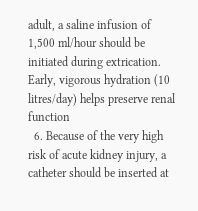adult, a saline infusion of 1,500 ml/hour should be initiated during extrication. Early, vigorous hydration (10 litres/day) helps preserve renal function
  6. Because of the very high risk of acute kidney injury, a catheter should be inserted at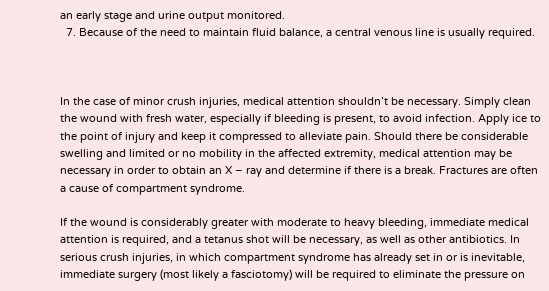an early stage and urine output monitored.
  7. Because of the need to maintain fluid balance, a central venous line is usually required.



In the case of minor crush injuries, medical attention shouldn’t be necessary. Simply clean the wound with fresh water, especially if bleeding is present, to avoid infection. Apply ice to the point of injury and keep it compressed to alleviate pain. Should there be considerable swelling and limited or no mobility in the affected extremity, medical attention may be necessary in order to obtain an X – ray and determine if there is a break. Fractures are often a cause of compartment syndrome.

If the wound is considerably greater with moderate to heavy bleeding, immediate medical attention is required, and a tetanus shot will be necessary, as well as other antibiotics. In serious crush injuries, in which compartment syndrome has already set in or is inevitable, immediate surgery (most likely a fasciotomy) will be required to eliminate the pressure on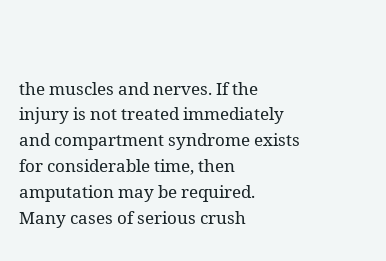the muscles and nerves. If the injury is not treated immediately and compartment syndrome exists for considerable time, then amputation may be required. Many cases of serious crush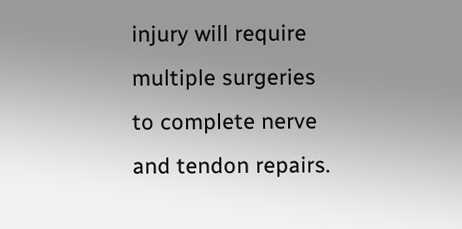injury will require multiple surgeries to complete nerve and tendon repairs.